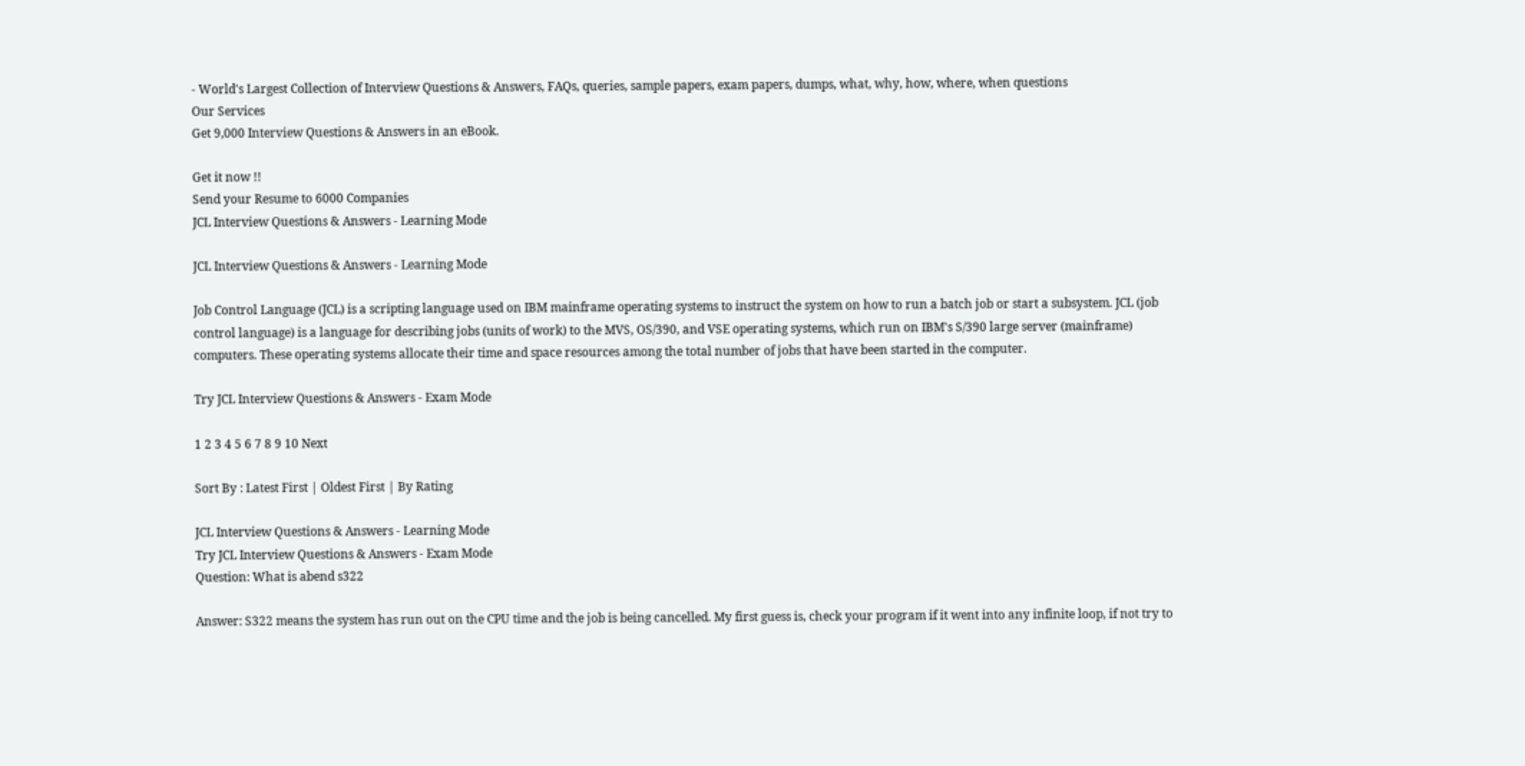- World's Largest Collection of Interview Questions & Answers, FAQs, queries, sample papers, exam papers, dumps, what, why, how, where, when questions
Our Services
Get 9,000 Interview Questions & Answers in an eBook.

Get it now !!
Send your Resume to 6000 Companies
JCL Interview Questions & Answers - Learning Mode

JCL Interview Questions & Answers - Learning Mode

Job Control Language (JCL) is a scripting language used on IBM mainframe operating systems to instruct the system on how to run a batch job or start a subsystem. JCL (job control language) is a language for describing jobs (units of work) to the MVS, OS/390, and VSE operating systems, which run on IBM's S/390 large server (mainframe) computers. These operating systems allocate their time and space resources among the total number of jobs that have been started in the computer.

Try JCL Interview Questions & Answers - Exam Mode

1 2 3 4 5 6 7 8 9 10 Next

Sort By : Latest First | Oldest First | By Rating

JCL Interview Questions & Answers - Learning Mode
Try JCL Interview Questions & Answers - Exam Mode
Question: What is abend s322

Answer: S322 means the system has run out on the CPU time and the job is being cancelled. My first guess is, check your program if it went into any infinite loop, if not try to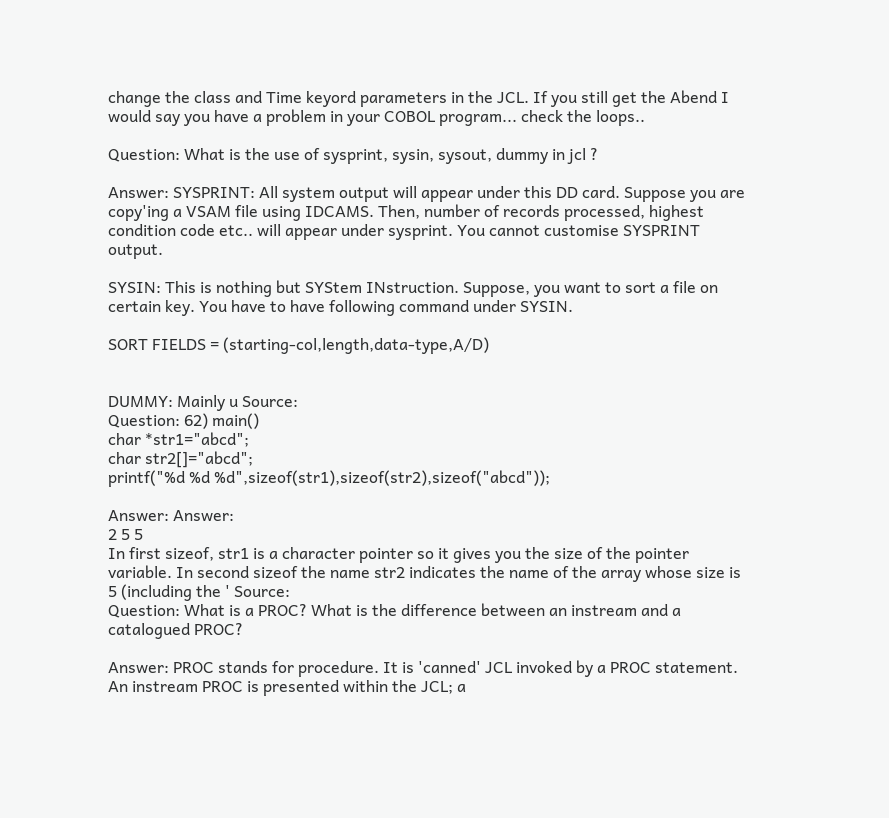change the class and Time keyord parameters in the JCL. If you still get the Abend I would say you have a problem in your COBOL program... check the loops..

Question: What is the use of sysprint, sysin, sysout, dummy in jcl ?

Answer: SYSPRINT: All system output will appear under this DD card. Suppose you are copy'ing a VSAM file using IDCAMS. Then, number of records processed, highest condition code etc.. will appear under sysprint. You cannot customise SYSPRINT output.

SYSIN: This is nothing but SYStem INstruction. Suppose, you want to sort a file on certain key. You have to have following command under SYSIN.

SORT FIELDS = (starting-col,length,data-type,A/D)


DUMMY: Mainly u Source:
Question: 62) main()
char *str1="abcd";
char str2[]="abcd";
printf("%d %d %d",sizeof(str1),sizeof(str2),sizeof("abcd"));

Answer: Answer:
2 5 5
In first sizeof, str1 is a character pointer so it gives you the size of the pointer variable. In second sizeof the name str2 indicates the name of the array whose size is 5 (including the ' Source:
Question: What is a PROC? What is the difference between an instream and a catalogued PROC?

Answer: PROC stands for procedure. It is 'canned' JCL invoked by a PROC statement. An instream PROC is presented within the JCL; a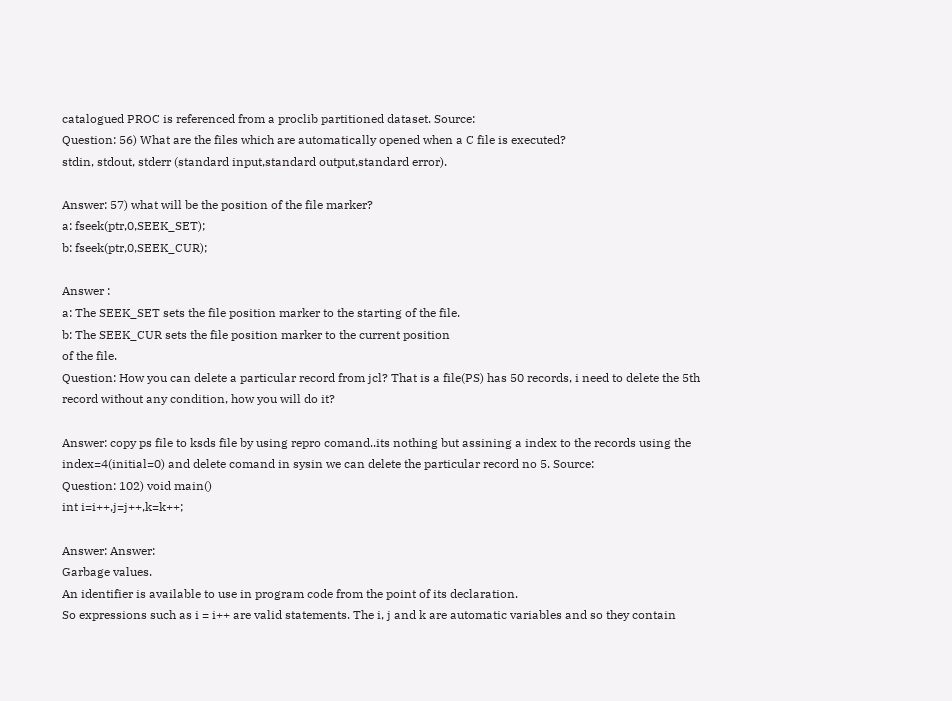catalogued PROC is referenced from a proclib partitioned dataset. Source:
Question: 56) What are the files which are automatically opened when a C file is executed?
stdin, stdout, stderr (standard input,standard output,standard error).

Answer: 57) what will be the position of the file marker?
a: fseek(ptr,0,SEEK_SET);
b: fseek(ptr,0,SEEK_CUR);

Answer :
a: The SEEK_SET sets the file position marker to the starting of the file.
b: The SEEK_CUR sets the file position marker to the current position
of the file.
Question: How you can delete a particular record from jcl? That is a file(PS) has 50 records, i need to delete the 5th record without any condition, how you will do it?

Answer: copy ps file to ksds file by using repro comand..its nothing but assining a index to the records using the index=4(initial=0) and delete comand in sysin we can delete the particular record no 5. Source:
Question: 102) void main()
int i=i++,j=j++,k=k++;

Answer: Answer:
Garbage values.
An identifier is available to use in program code from the point of its declaration.
So expressions such as i = i++ are valid statements. The i, j and k are automatic variables and so they contain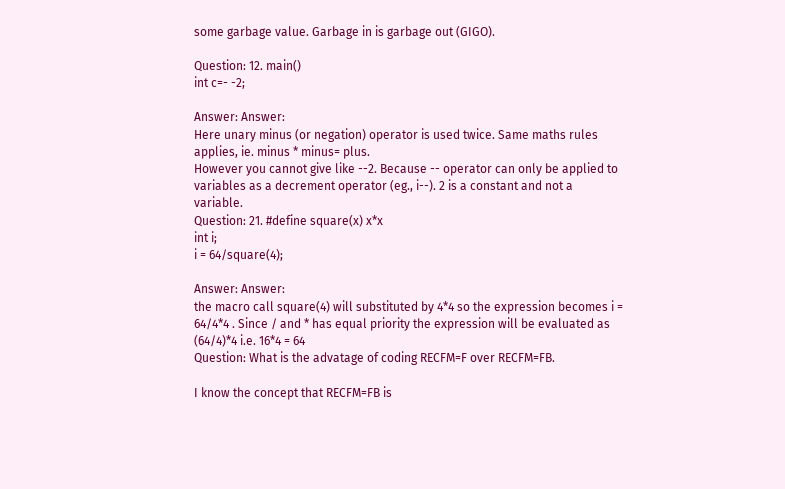some garbage value. Garbage in is garbage out (GIGO).

Question: 12. main()
int c=- -2;

Answer: Answer:
Here unary minus (or negation) operator is used twice. Same maths rules applies, ie. minus * minus= plus.
However you cannot give like --2. Because -- operator can only be applied to variables as a decrement operator (eg., i--). 2 is a constant and not a variable.
Question: 21. #define square(x) x*x
int i;
i = 64/square(4);

Answer: Answer:
the macro call square(4) will substituted by 4*4 so the expression becomes i = 64/4*4 . Since / and * has equal priority the expression will be evaluated as (64/4)*4 i.e. 16*4 = 64
Question: What is the advatage of coding RECFM=F over RECFM=FB.

I know the concept that RECFM=FB is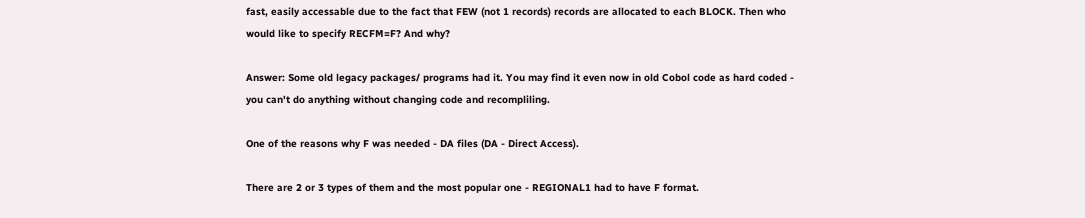fast, easily accessable due to the fact that FEW (not 1 records) records are allocated to each BLOCK. Then who would like to specify RECFM=F? And why?

Answer: Some old legacy packages/ programs had it. You may find it even now in old Cobol code as hard coded - you can't do anything without changing code and recompliling.

One of the reasons why F was needed - DA files (DA - Direct Access).

There are 2 or 3 types of them and the most popular one - REGIONAL1 had to have F format.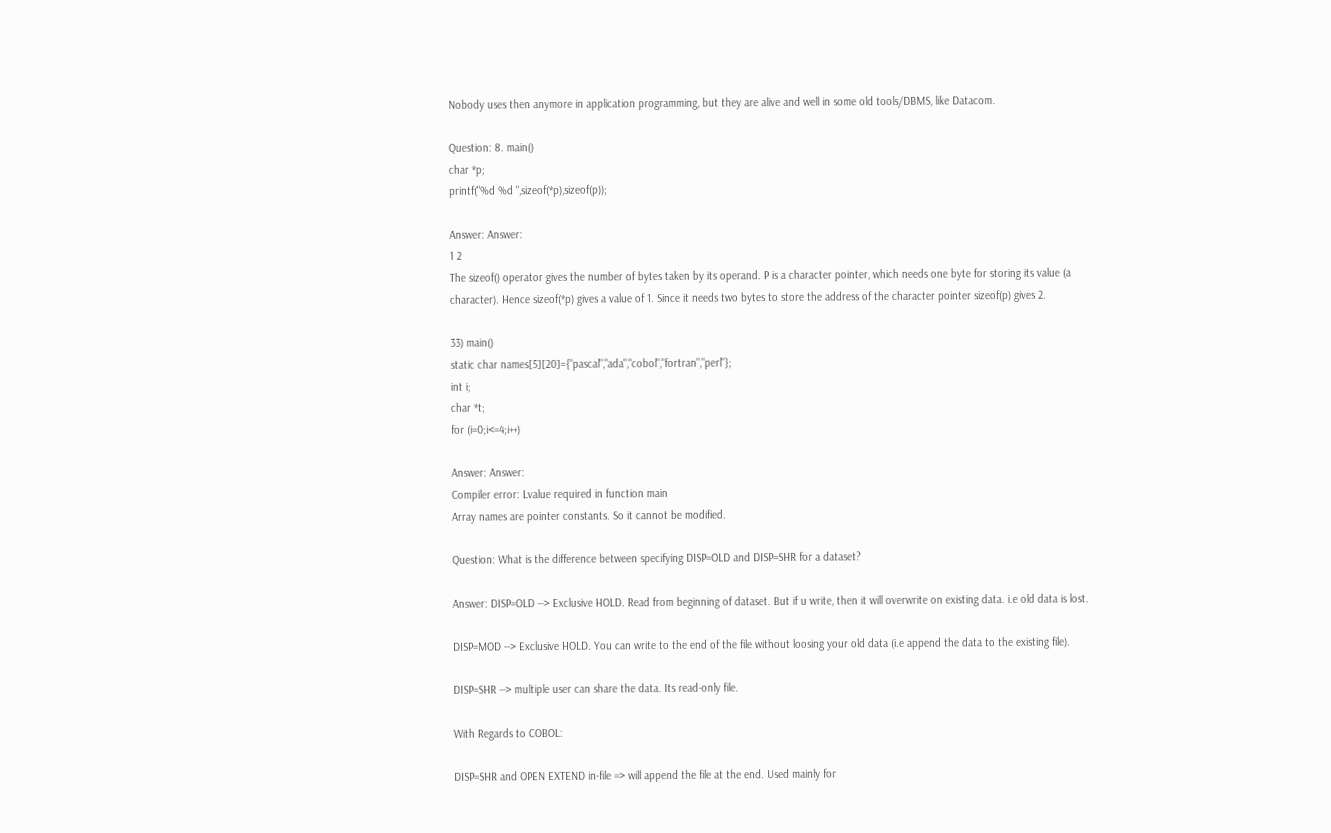Nobody uses then anymore in application programming, but they are alive and well in some old tools/DBMS, like Datacom.

Question: 8. main()
char *p;
printf("%d %d ",sizeof(*p),sizeof(p));

Answer: Answer:
1 2
The sizeof() operator gives the number of bytes taken by its operand. P is a character pointer, which needs one byte for storing its value (a character). Hence sizeof(*p) gives a value of 1. Since it needs two bytes to store the address of the character pointer sizeof(p) gives 2.

33) main()
static char names[5][20]={"pascal","ada","cobol","fortran","perl"};
int i;
char *t;
for (i=0;i<=4;i++)

Answer: Answer:
Compiler error: Lvalue required in function main
Array names are pointer constants. So it cannot be modified.

Question: What is the difference between specifying DISP=OLD and DISP=SHR for a dataset?

Answer: DISP=OLD --> Exclusive HOLD. Read from beginning of dataset. But if u write, then it will overwrite on existing data. i.e old data is lost.

DISP=MOD --> Exclusive HOLD. You can write to the end of the file without loosing your old data (i.e append the data to the existing file).

DISP=SHR --> multiple user can share the data. Its read-only file.

With Regards to COBOL:

DISP=SHR and OPEN EXTEND in-file => will append the file at the end. Used mainly for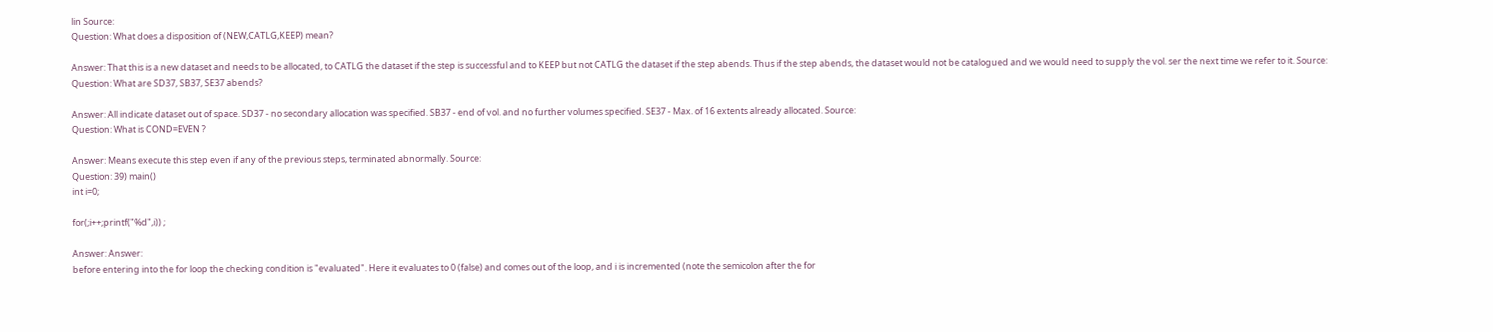lin Source:
Question: What does a disposition of (NEW,CATLG,KEEP) mean?

Answer: That this is a new dataset and needs to be allocated, to CATLG the dataset if the step is successful and to KEEP but not CATLG the dataset if the step abends. Thus if the step abends, the dataset would not be catalogued and we would need to supply the vol. ser the next time we refer to it. Source:
Question: What are SD37, SB37, SE37 abends?

Answer: All indicate dataset out of space. SD37 - no secondary allocation was specified. SB37 - end of vol. and no further volumes specified. SE37 - Max. of 16 extents already allocated. Source:
Question: What is COND=EVEN ?

Answer: Means execute this step even if any of the previous steps, terminated abnormally. Source:
Question: 39) main()
int i=0;

for(;i++;printf("%d",i)) ;

Answer: Answer:
before entering into the for loop the checking condition is "evaluated". Here it evaluates to 0 (false) and comes out of the loop, and i is incremented (note the semicolon after the for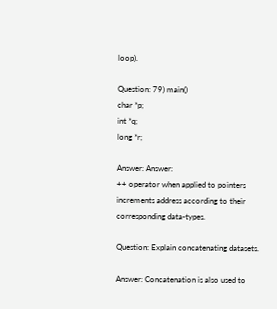loop).

Question: 79) main()
char *p;
int *q;
long *r;

Answer: Answer:
++ operator when applied to pointers increments address according to their corresponding data-types.

Question: Explain concatenating datasets.

Answer: Concatenation is also used to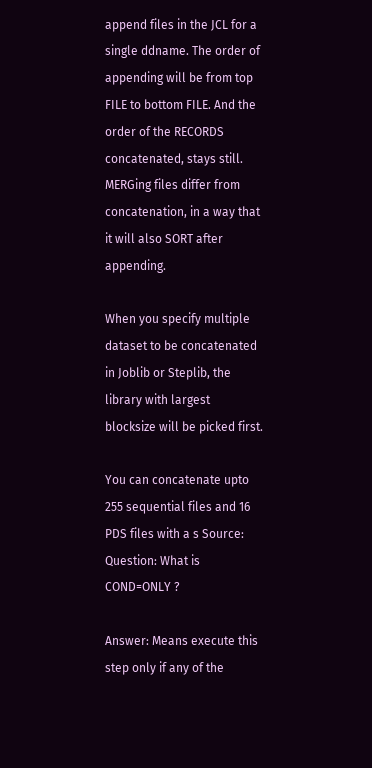append files in the JCL for a single ddname. The order of appending will be from top FILE to bottom FILE. And the order of the RECORDS concatenated, stays still. MERGing files differ from concatenation, in a way that it will also SORT after appending.

When you specify multiple dataset to be concatenated in Joblib or Steplib, the library with largest blocksize will be picked first.

You can concatenate upto 255 sequential files and 16 PDS files with a s Source:
Question: What is COND=ONLY ?

Answer: Means execute this step only if any of the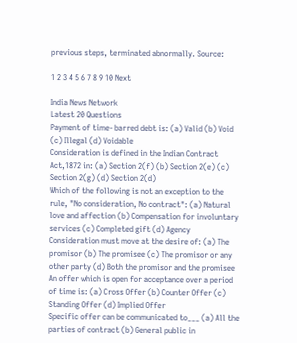previous steps, terminated abnormally. Source:

1 2 3 4 5 6 7 8 9 10 Next

India News Network
Latest 20 Questions
Payment of time- barred debt is: (a) Valid (b) Void (c) Illegal (d) Voidable
Consideration is defined in the Indian Contract Act,1872 in: (a) Section 2(f) (b) Section 2(e) (c) Section 2(g) (d) Section 2(d)
Which of the following is not an exception to the rule, "No consideration, No contract": (a) Natural love and affection (b) Compensation for involuntary services (c) Completed gift (d) Agency
Consideration must move at the desire of: (a) The promisor (b) The promisee (c) The promisor or any other party (d) Both the promisor and the promisee
An offer which is open for acceptance over a period of time is: (a) Cross Offer (b) Counter Offer (c) Standing Offer (d) Implied Offer
Specific offer can be communicated to___ (a) All the parties of contract (b) General public in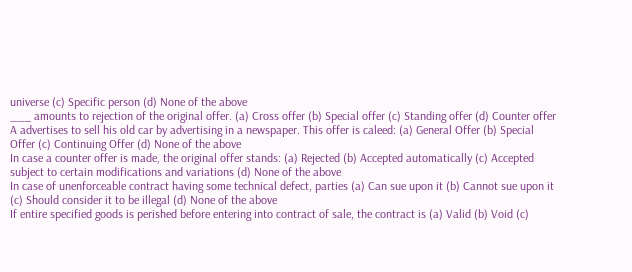universe (c) Specific person (d) None of the above
___ amounts to rejection of the original offer. (a) Cross offer (b) Special offer (c) Standing offer (d) Counter offer
A advertises to sell his old car by advertising in a newspaper. This offer is caleed: (a) General Offer (b) Special Offer (c) Continuing Offer (d) None of the above
In case a counter offer is made, the original offer stands: (a) Rejected (b) Accepted automatically (c) Accepted subject to certain modifications and variations (d) None of the above
In case of unenforceable contract having some technical defect, parties (a) Can sue upon it (b) Cannot sue upon it (c) Should consider it to be illegal (d) None of the above
If entire specified goods is perished before entering into contract of sale, the contract is (a) Valid (b) Void (c)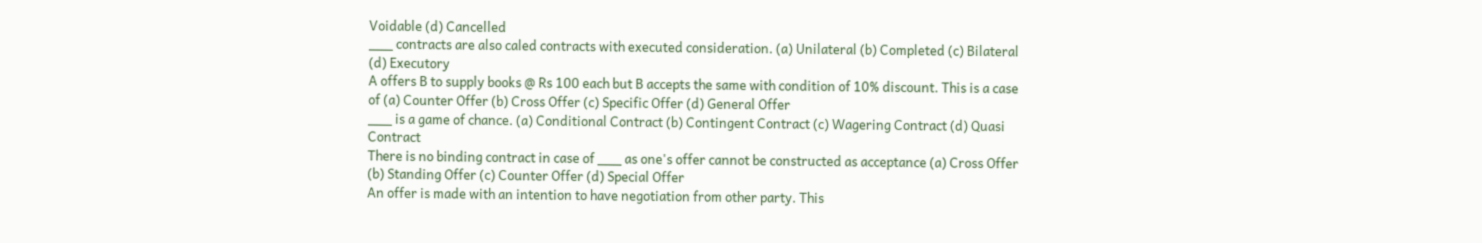Voidable (d) Cancelled
___ contracts are also caled contracts with executed consideration. (a) Unilateral (b) Completed (c) Bilateral (d) Executory
A offers B to supply books @ Rs 100 each but B accepts the same with condition of 10% discount. This is a case of (a) Counter Offer (b) Cross Offer (c) Specific Offer (d) General Offer
___ is a game of chance. (a) Conditional Contract (b) Contingent Contract (c) Wagering Contract (d) Quasi Contract
There is no binding contract in case of ___ as one's offer cannot be constructed as acceptance (a) Cross Offer (b) Standing Offer (c) Counter Offer (d) Special Offer
An offer is made with an intention to have negotiation from other party. This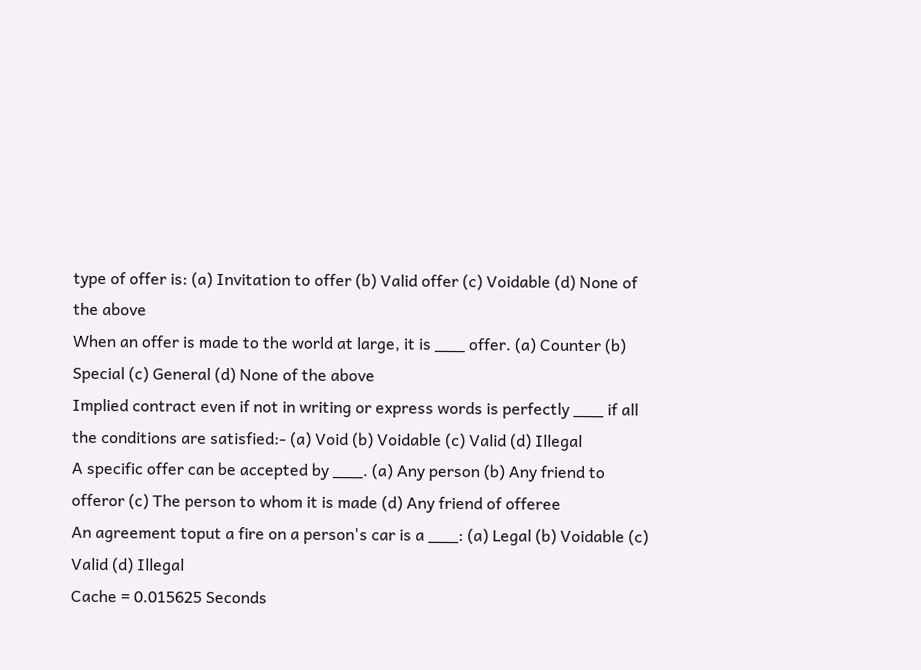type of offer is: (a) Invitation to offer (b) Valid offer (c) Voidable (d) None of the above
When an offer is made to the world at large, it is ___ offer. (a) Counter (b) Special (c) General (d) None of the above
Implied contract even if not in writing or express words is perfectly ___ if all the conditions are satisfied:- (a) Void (b) Voidable (c) Valid (d) Illegal
A specific offer can be accepted by ___. (a) Any person (b) Any friend to offeror (c) The person to whom it is made (d) Any friend of offeree
An agreement toput a fire on a person's car is a ___: (a) Legal (b) Voidable (c) Valid (d) Illegal
Cache = 0.015625 Seconds